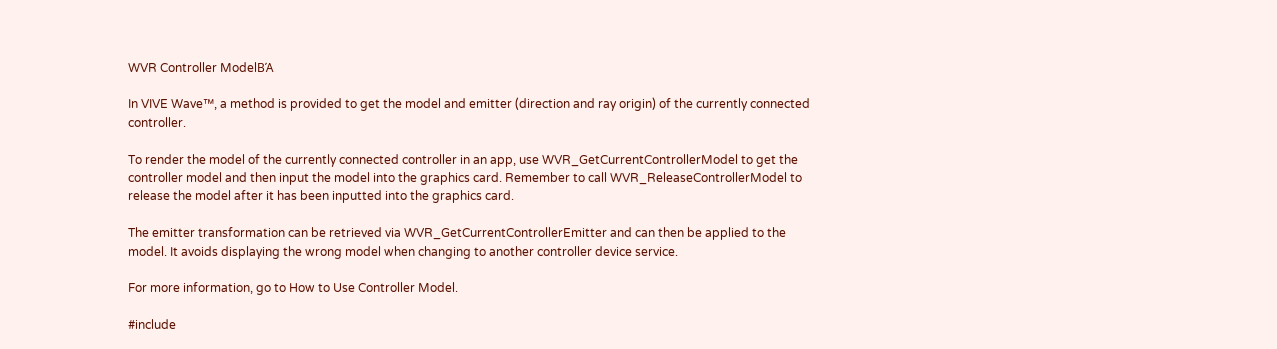WVR Controller ModelΒΆ

In VIVE Wave™, a method is provided to get the model and emitter (direction and ray origin) of the currently connected controller.

To render the model of the currently connected controller in an app, use WVR_GetCurrentControllerModel to get the controller model and then input the model into the graphics card. Remember to call WVR_ReleaseControllerModel to release the model after it has been inputted into the graphics card.

The emitter transformation can be retrieved via WVR_GetCurrentControllerEmitter and can then be applied to the model. It avoids displaying the wrong model when changing to another controller device service.

For more information, go to How to Use Controller Model.

#include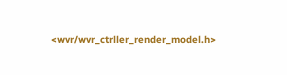<wvr/wvr_ctrller_render_model.h>